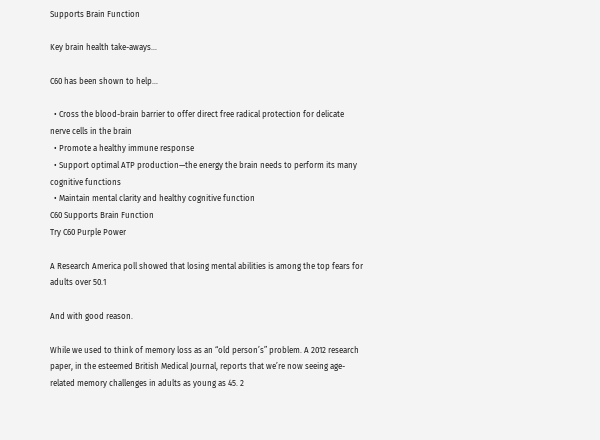Supports Brain Function

Key brain health take-aways…

C60 has been shown to help…

  • Cross the blood-brain barrier to offer direct free radical protection for delicate nerve cells in the brain
  • Promote a healthy immune response
  • Support optimal ATP production—the energy the brain needs to perform its many cognitive functions
  • Maintain mental clarity and healthy cognitive function
C60 Supports Brain Function
Try C60 Purple Power

A Research America poll showed that losing mental abilities is among the top fears for adults over 50.1

And with good reason.

While we used to think of memory loss as an “old person’s” problem. A 2012 research paper, in the esteemed British Medical Journal, reports that we’re now seeing age-related memory challenges in adults as young as 45. 2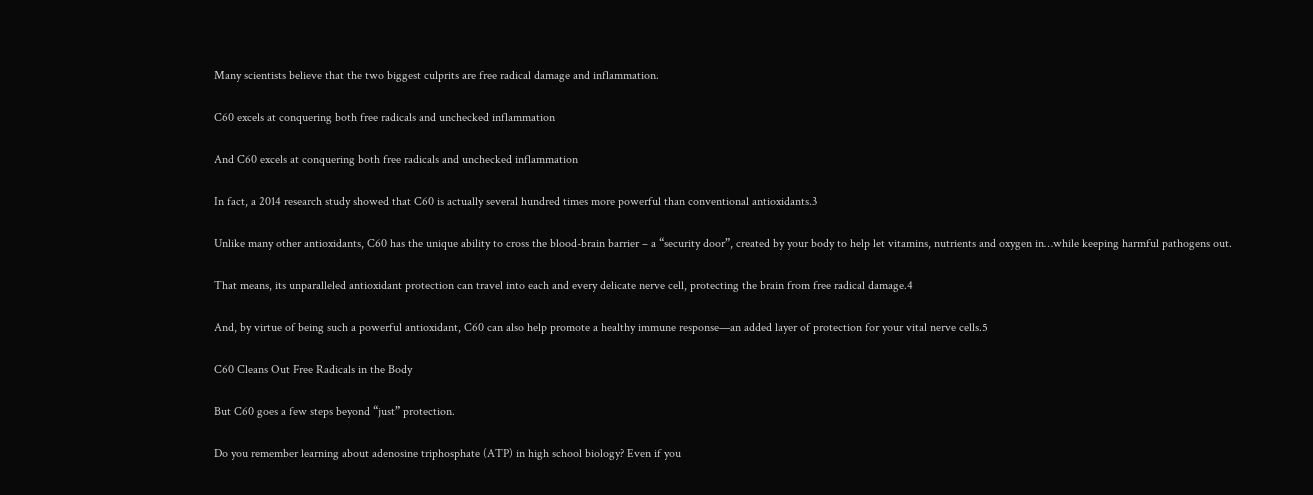Many scientists believe that the two biggest culprits are free radical damage and inflammation.

C60 excels at conquering both free radicals and unchecked inflammation

And C60 excels at conquering both free radicals and unchecked inflammation

In fact, a 2014 research study showed that C60 is actually several hundred times more powerful than conventional antioxidants.3

Unlike many other antioxidants, C60 has the unique ability to cross the blood-brain barrier – a “security door”, created by your body to help let vitamins, nutrients and oxygen in…while keeping harmful pathogens out.

That means, its unparalleled antioxidant protection can travel into each and every delicate nerve cell, protecting the brain from free radical damage.4

And, by virtue of being such a powerful antioxidant, C60 can also help promote a healthy immune response—an added layer of protection for your vital nerve cells.5

C60 Cleans Out Free Radicals in the Body

But C60 goes a few steps beyond “just” protection.

Do you remember learning about adenosine triphosphate (ATP) in high school biology? Even if you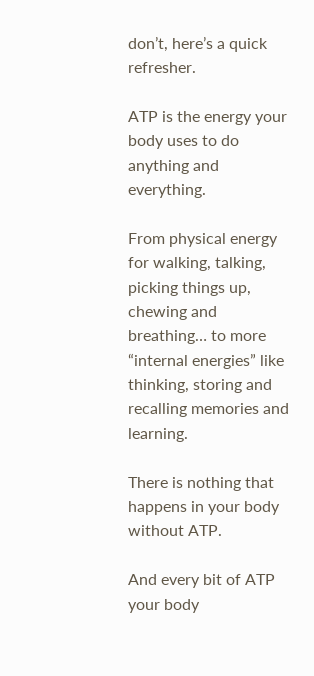don’t, here’s a quick refresher.

ATP is the energy your body uses to do anything and everything.

From physical energy for walking, talking, picking things up, chewing and breathing… to more “internal energies” like thinking, storing and recalling memories and learning.

There is nothing that happens in your body without ATP.

And every bit of ATP your body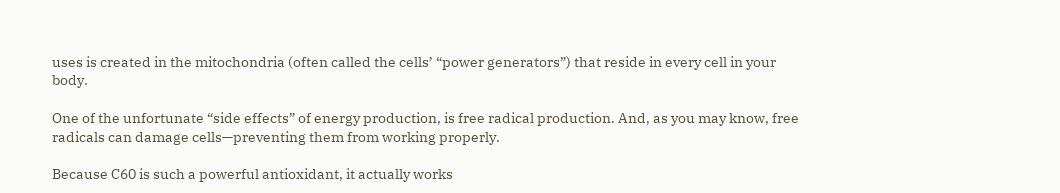uses is created in the mitochondria (often called the cells’ “power generators”) that reside in every cell in your body.

One of the unfortunate “side effects” of energy production, is free radical production. And, as you may know, free radicals can damage cells—preventing them from working properly.

Because C60 is such a powerful antioxidant, it actually works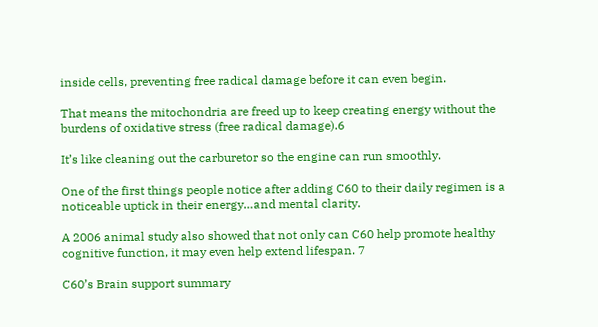inside cells, preventing free radical damage before it can even begin.

That means the mitochondria are freed up to keep creating energy without the burdens of oxidative stress (free radical damage).6

It’s like cleaning out the carburetor so the engine can run smoothly.

One of the first things people notice after adding C60 to their daily regimen is a noticeable uptick in their energy…and mental clarity.

A 2006 animal study also showed that not only can C60 help promote healthy cognitive function, it may even help extend lifespan. 7

C60’s Brain support summary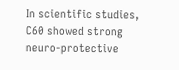In scientific studies, C60 showed strong neuro-protective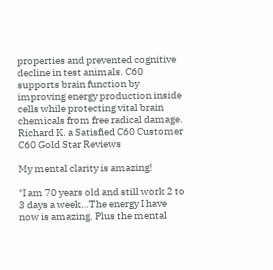properties and prevented cognitive decline in test animals. C60 supports brain function by improving energy production inside cells while protecting vital brain chemicals from free radical damage.
Richard K. a Satisfied C60 Customer
C60 Gold Star Reviews

My mental clarity is amazing!

"I am 70 years old and still work 2 to 3 days a week…The energy I have now is amazing. Plus the mental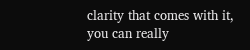clarity that comes with it, you can really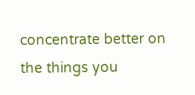concentrate better on the things you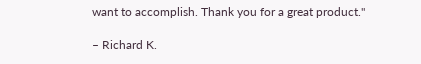want to accomplish. Thank you for a great product."

– Richard K.